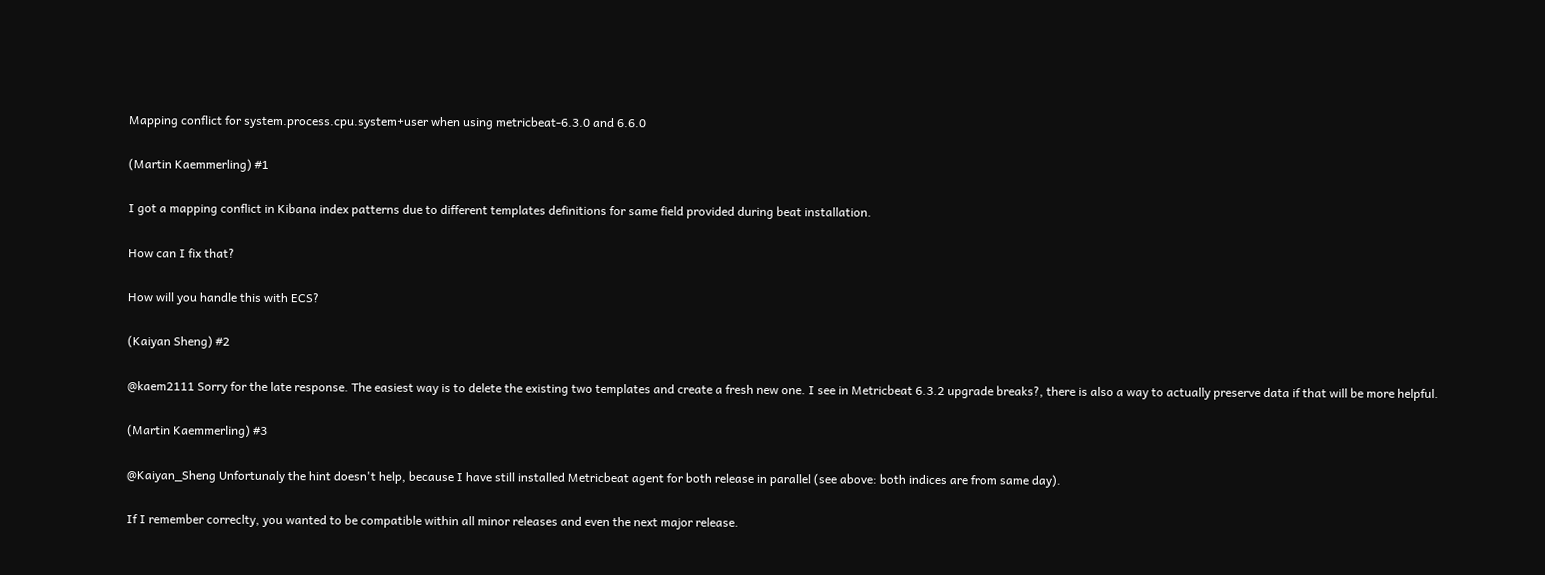Mapping conflict for system.process.cpu.system+user when using metricbeat-6.3.0 and 6.6.0

(Martin Kaemmerling) #1

I got a mapping conflict in Kibana index patterns due to different templates definitions for same field provided during beat installation.

How can I fix that?

How will you handle this with ECS?

(Kaiyan Sheng) #2

@kaem2111 Sorry for the late response. The easiest way is to delete the existing two templates and create a fresh new one. I see in Metricbeat 6.3.2 upgrade breaks?, there is also a way to actually preserve data if that will be more helpful.

(Martin Kaemmerling) #3

@Kaiyan_Sheng Unfortunaly the hint doesn't help, because I have still installed Metricbeat agent for both release in parallel (see above: both indices are from same day).

If I remember correclty, you wanted to be compatible within all minor releases and even the next major release.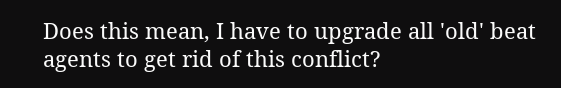Does this mean, I have to upgrade all 'old' beat agents to get rid of this conflict?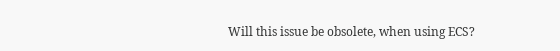Will this issue be obsolete, when using ECS?